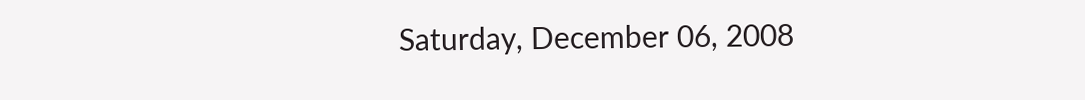Saturday, December 06, 2008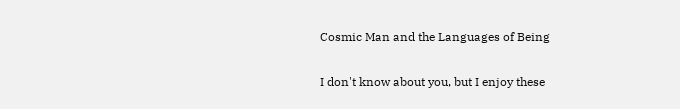Cosmic Man and the Languages of Being

I don't know about you, but I enjoy these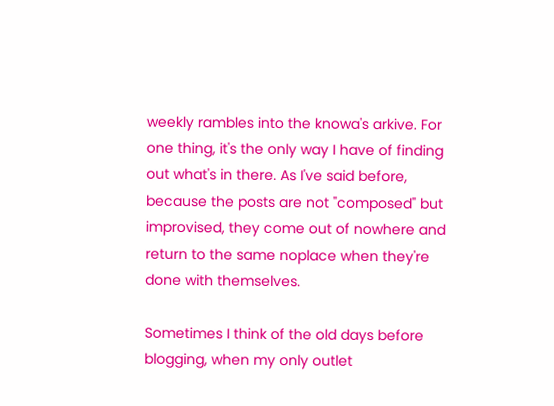weekly rambles into the knowa's arkive. For one thing, it's the only way I have of finding out what's in there. As I've said before, because the posts are not "composed" but improvised, they come out of nowhere and return to the same noplace when they're done with themselves.

Sometimes I think of the old days before blogging, when my only outlet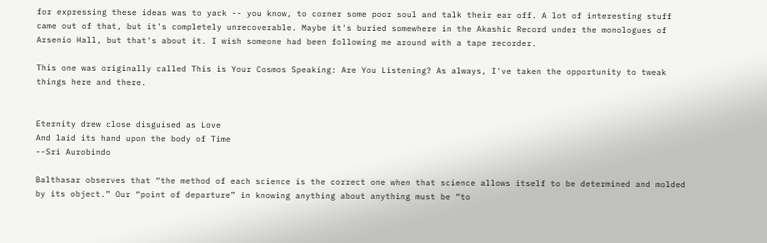for expressing these ideas was to yack -- you know, to corner some poor soul and talk their ear off. A lot of interesting stuff came out of that, but it's completely unrecoverable. Maybe it's buried somewhere in the Akashic Record under the monologues of Arsenio Hall, but that's about it. I wish someone had been following me around with a tape recorder.

This one was originally called This is Your Cosmos Speaking: Are You Listening? As always, I've taken the opportunity to tweak things here and there.


Eternity drew close disguised as Love
And laid its hand upon the body of Time
--Sri Aurobindo

Balthasar observes that “the method of each science is the correct one when that science allows itself to be determined and molded by its object.” Our “point of departure” in knowing anything about anything must be “to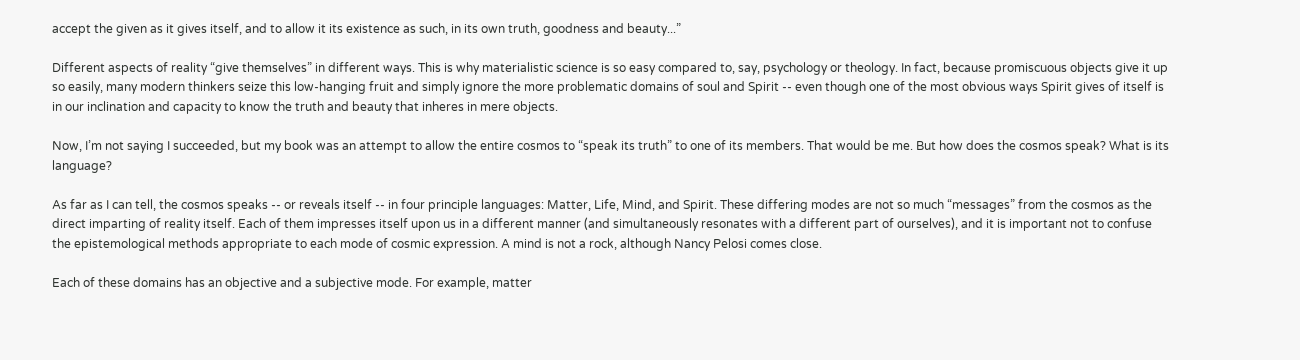accept the given as it gives itself, and to allow it its existence as such, in its own truth, goodness and beauty...”

Different aspects of reality “give themselves” in different ways. This is why materialistic science is so easy compared to, say, psychology or theology. In fact, because promiscuous objects give it up so easily, many modern thinkers seize this low-hanging fruit and simply ignore the more problematic domains of soul and Spirit -- even though one of the most obvious ways Spirit gives of itself is in our inclination and capacity to know the truth and beauty that inheres in mere objects.

Now, I’m not saying I succeeded, but my book was an attempt to allow the entire cosmos to “speak its truth” to one of its members. That would be me. But how does the cosmos speak? What is its language?

As far as I can tell, the cosmos speaks -- or reveals itself -- in four principle languages: Matter, Life, Mind, and Spirit. These differing modes are not so much “messages” from the cosmos as the direct imparting of reality itself. Each of them impresses itself upon us in a different manner (and simultaneously resonates with a different part of ourselves), and it is important not to confuse the epistemological methods appropriate to each mode of cosmic expression. A mind is not a rock, although Nancy Pelosi comes close.

Each of these domains has an objective and a subjective mode. For example, matter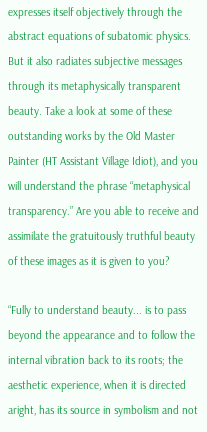expresses itself objectively through the abstract equations of subatomic physics. But it also radiates subjective messages through its metaphysically transparent beauty. Take a look at some of these outstanding works by the Old Master Painter (HT Assistant Village Idiot), and you will understand the phrase “metaphysical transparency.” Are you able to receive and assimilate the gratuitously truthful beauty of these images as it is given to you?

“Fully to understand beauty... is to pass beyond the appearance and to follow the internal vibration back to its roots; the aesthetic experience, when it is directed aright, has its source in symbolism and not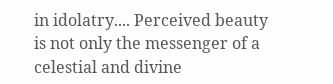in idolatry.... Perceived beauty is not only the messenger of a celestial and divine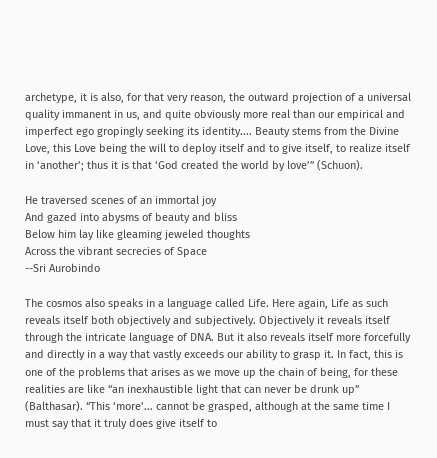archetype, it is also, for that very reason, the outward projection of a universal quality immanent in us, and quite obviously more real than our empirical and imperfect ego gropingly seeking its identity.... Beauty stems from the Divine Love, this Love being the will to deploy itself and to give itself, to realize itself in ‘another’; thus it is that ‘God created the world by love’” (Schuon).

He traversed scenes of an immortal joy
And gazed into abysms of beauty and bliss
Below him lay like gleaming jeweled thoughts
Across the vibrant secrecies of Space
--Sri Aurobindo

The cosmos also speaks in a language called Life. Here again, Life as such reveals itself both objectively and subjectively. Objectively it reveals itself through the intricate language of DNA. But it also reveals itself more forcefully and directly in a way that vastly exceeds our ability to grasp it. In fact, this is one of the problems that arises as we move up the chain of being, for these realities are like “an inexhaustible light that can never be drunk up” (Balthasar). “This ‘more’... cannot be grasped, although at the same time I must say that it truly does give itself to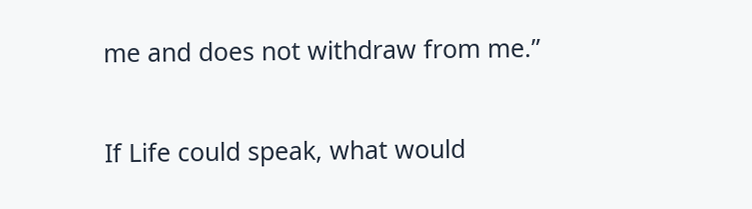me and does not withdraw from me.”

If Life could speak, what would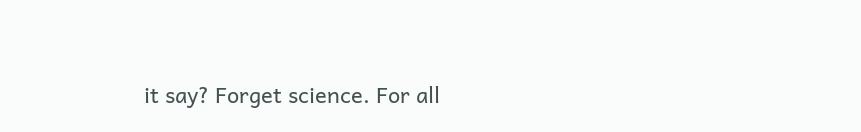it say? Forget science. For all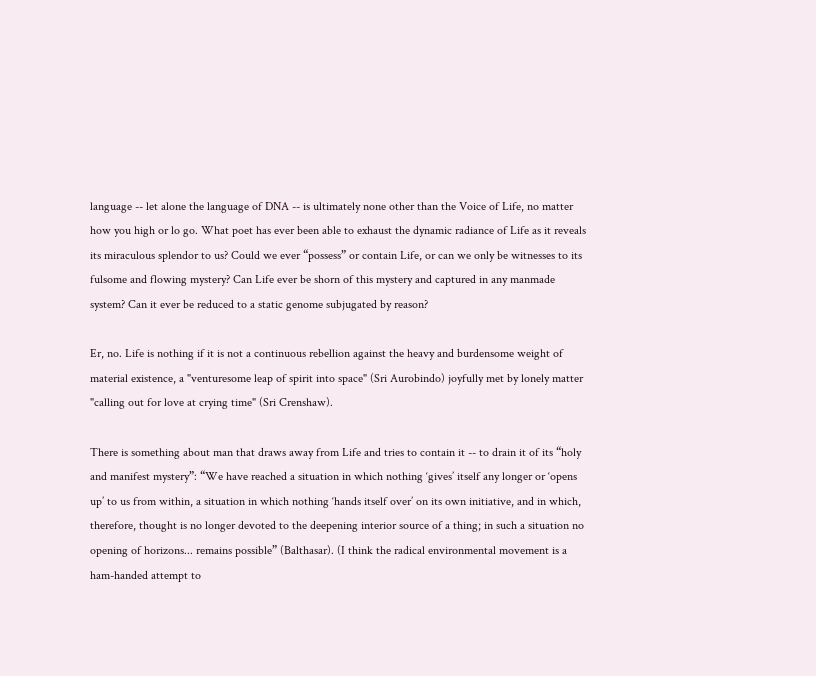language -- let alone the language of DNA -- is ultimately none other than the Voice of Life, no matter how you high or lo go. What poet has ever been able to exhaust the dynamic radiance of Life as it reveals its miraculous splendor to us? Could we ever “possess” or contain Life, or can we only be witnesses to its fulsome and flowing mystery? Can Life ever be shorn of this mystery and captured in any manmade system? Can it ever be reduced to a static genome subjugated by reason?

Er, no. Life is nothing if it is not a continuous rebellion against the heavy and burdensome weight of material existence, a "venturesome leap of spirit into space" (Sri Aurobindo) joyfully met by lonely matter "calling out for love at crying time" (Sri Crenshaw).

There is something about man that draws away from Life and tries to contain it -- to drain it of its “holy and manifest mystery”: “We have reached a situation in which nothing ‘gives’ itself any longer or ‘opens up’ to us from within, a situation in which nothing ‘hands itself over’ on its own initiative, and in which, therefore, thought is no longer devoted to the deepening interior source of a thing; in such a situation no opening of horizons... remains possible” (Balthasar). (I think the radical environmental movement is a ham-handed attempt to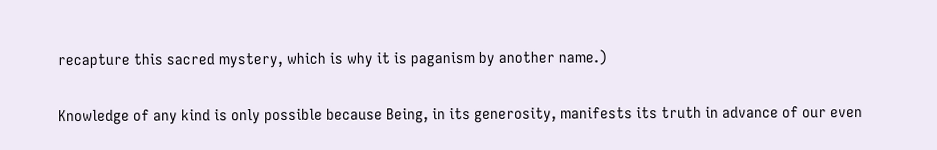recapture this sacred mystery, which is why it is paganism by another name.)

Knowledge of any kind is only possible because Being, in its generosity, manifests its truth in advance of our even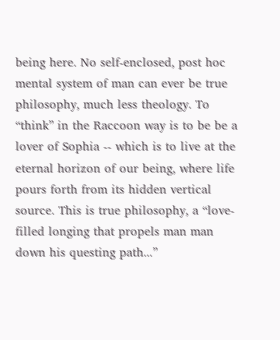being here. No self-enclosed, post hoc mental system of man can ever be true philosophy, much less theology. To “think” in the Raccoon way is to be be a lover of Sophia -- which is to live at the eternal horizon of our being, where life pours forth from its hidden vertical source. This is true philosophy, a “love-filled longing that propels man man down his questing path...”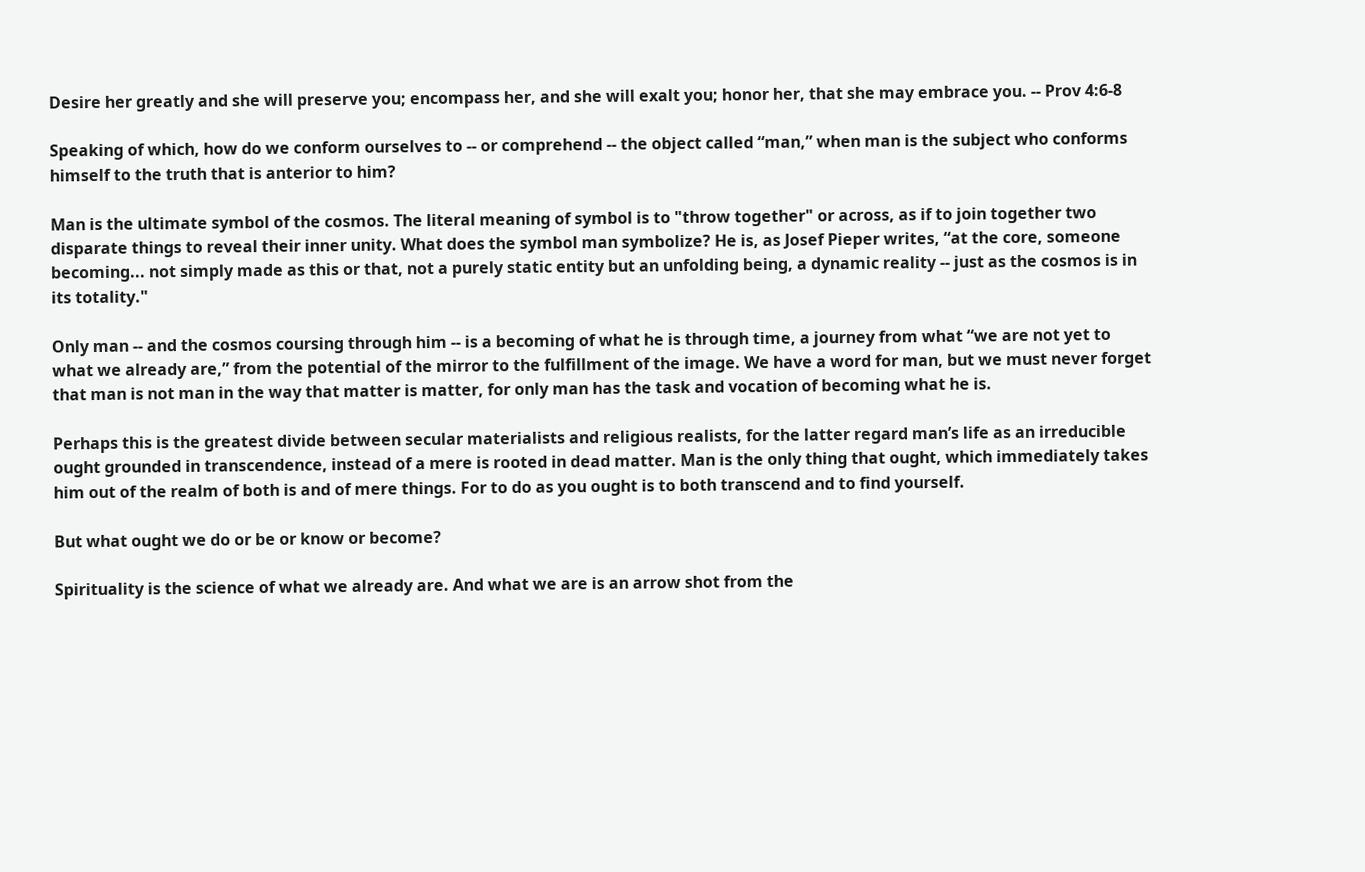Desire her greatly and she will preserve you; encompass her, and she will exalt you; honor her, that she may embrace you. -- Prov 4:6-8

Speaking of which, how do we conform ourselves to -- or comprehend -- the object called “man,” when man is the subject who conforms himself to the truth that is anterior to him?

Man is the ultimate symbol of the cosmos. The literal meaning of symbol is to "throw together" or across, as if to join together two disparate things to reveal their inner unity. What does the symbol man symbolize? He is, as Josef Pieper writes, “at the core, someone becoming... not simply made as this or that, not a purely static entity but an unfolding being, a dynamic reality -- just as the cosmos is in its totality."

Only man -- and the cosmos coursing through him -- is a becoming of what he is through time, a journey from what “we are not yet to what we already are,” from the potential of the mirror to the fulfillment of the image. We have a word for man, but we must never forget that man is not man in the way that matter is matter, for only man has the task and vocation of becoming what he is.

Perhaps this is the greatest divide between secular materialists and religious realists, for the latter regard man’s life as an irreducible ought grounded in transcendence, instead of a mere is rooted in dead matter. Man is the only thing that ought, which immediately takes him out of the realm of both is and of mere things. For to do as you ought is to both transcend and to find yourself.

But what ought we do or be or know or become?

Spirituality is the science of what we already are. And what we are is an arrow shot from the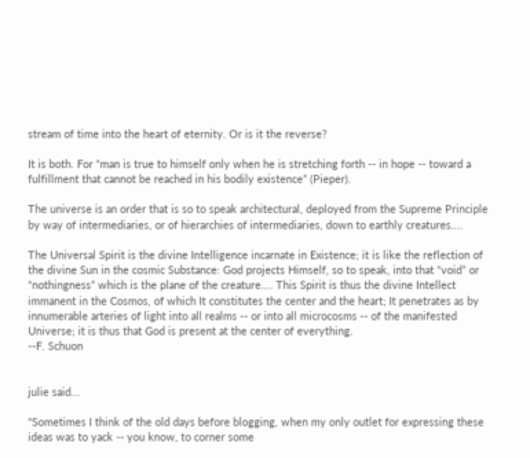stream of time into the heart of eternity. Or is it the reverse?

It is both. For “man is true to himself only when he is stretching forth -- in hope -- toward a fulfillment that cannot be reached in his bodily existence” (Pieper).

The universe is an order that is so to speak architectural, deployed from the Supreme Principle by way of intermediaries, or of hierarchies of intermediaries, down to earthly creatures....

The Universal Spirit is the divine Intelligence incarnate in Existence; it is like the reflection of the divine Sun in the cosmic Substance: God projects Himself, so to speak, into that “void” or “nothingness” which is the plane of the creature.... This Spirit is thus the divine Intellect immanent in the Cosmos, of which It constitutes the center and the heart; It penetrates as by innumerable arteries of light into all realms -- or into all microcosms -- of the manifested Universe; it is thus that God is present at the center of everything.
--F. Schuon


julie said...

"Sometimes I think of the old days before blogging, when my only outlet for expressing these ideas was to yack -- you know, to corner some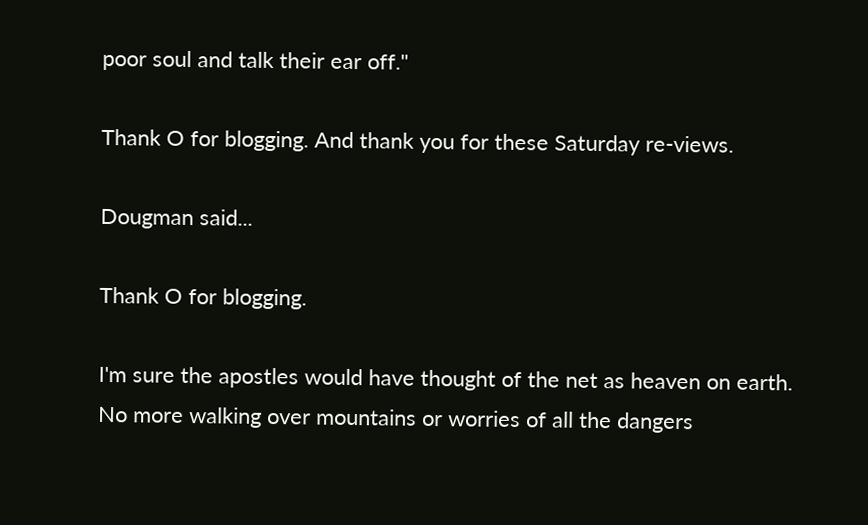poor soul and talk their ear off."

Thank O for blogging. And thank you for these Saturday re-views.

Dougman said...

Thank O for blogging.

I'm sure the apostles would have thought of the net as heaven on earth.
No more walking over mountains or worries of all the dangers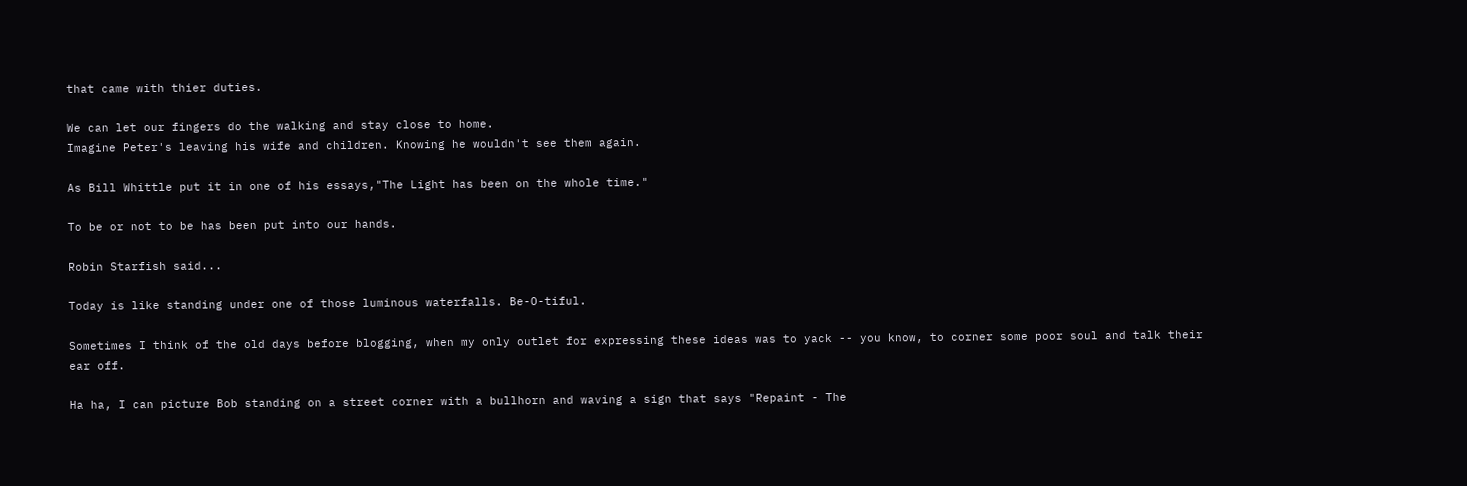that came with thier duties.

We can let our fingers do the walking and stay close to home.
Imagine Peter's leaving his wife and children. Knowing he wouldn't see them again.

As Bill Whittle put it in one of his essays,"The Light has been on the whole time."

To be or not to be has been put into our hands.

Robin Starfish said...

Today is like standing under one of those luminous waterfalls. Be-O-tiful.

Sometimes I think of the old days before blogging, when my only outlet for expressing these ideas was to yack -- you know, to corner some poor soul and talk their ear off.

Ha ha, I can picture Bob standing on a street corner with a bullhorn and waving a sign that says "Repaint - The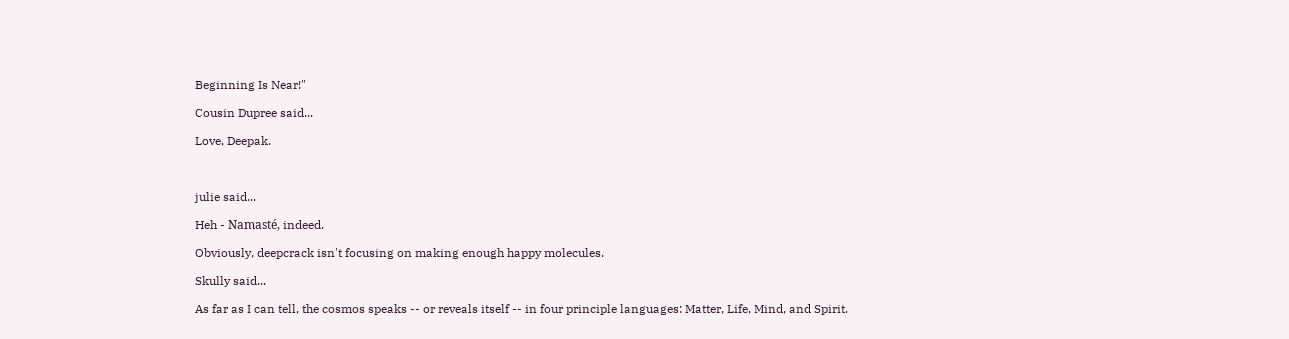Beginning Is Near!"

Cousin Dupree said...

Love, Deepak.



julie said...

Heh - Namasté, indeed.

Obviously, deepcrack isn't focusing on making enough happy molecules.

Skully said...

As far as I can tell, the cosmos speaks -- or reveals itself -- in four principle languages: Matter, Life, Mind, and Spirit.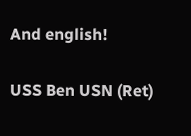And english!

USS Ben USN (Ret)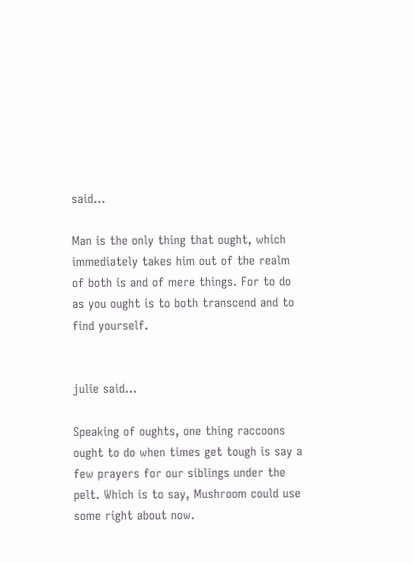said...

Man is the only thing that ought, which immediately takes him out of the realm of both is and of mere things. For to do as you ought is to both transcend and to find yourself.


julie said...

Speaking of oughts, one thing raccoons ought to do when times get tough is say a few prayers for our siblings under the pelt. Which is to say, Mushroom could use some right about now.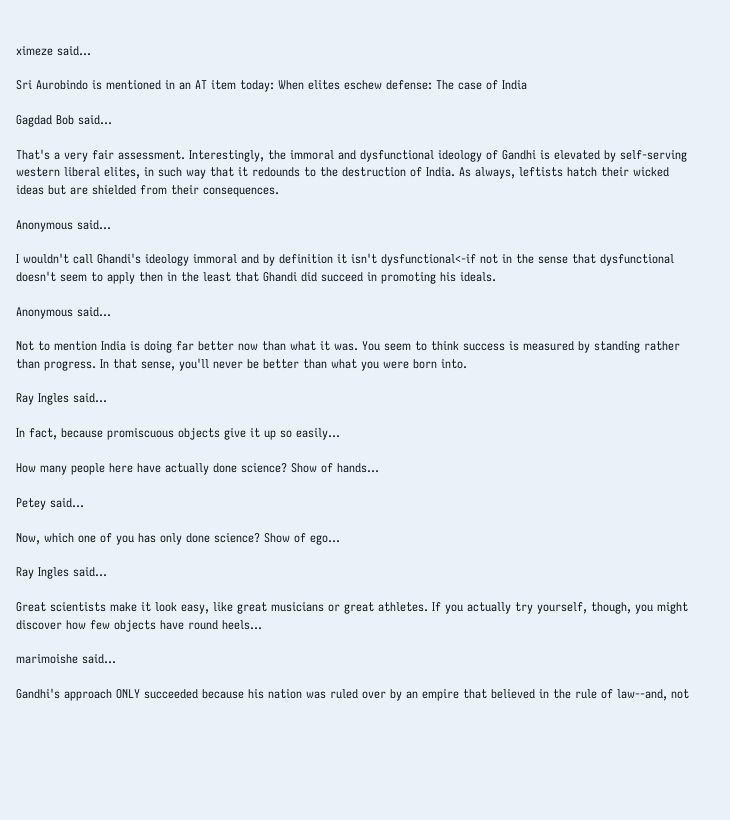ximeze said...

Sri Aurobindo is mentioned in an AT item today: When elites eschew defense: The case of India

Gagdad Bob said...

That's a very fair assessment. Interestingly, the immoral and dysfunctional ideology of Gandhi is elevated by self-serving western liberal elites, in such way that it redounds to the destruction of India. As always, leftists hatch their wicked ideas but are shielded from their consequences.

Anonymous said...

I wouldn't call Ghandi's ideology immoral and by definition it isn't dysfunctional<-if not in the sense that dysfunctional doesn't seem to apply then in the least that Ghandi did succeed in promoting his ideals.

Anonymous said...

Not to mention India is doing far better now than what it was. You seem to think success is measured by standing rather than progress. In that sense, you'll never be better than what you were born into.

Ray Ingles said...

In fact, because promiscuous objects give it up so easily...

How many people here have actually done science? Show of hands...

Petey said...

Now, which one of you has only done science? Show of ego...

Ray Ingles said...

Great scientists make it look easy, like great musicians or great athletes. If you actually try yourself, though, you might discover how few objects have round heels...

marimoishe said...

Gandhi's approach ONLY succeeded because his nation was ruled over by an empire that believed in the rule of law--and, not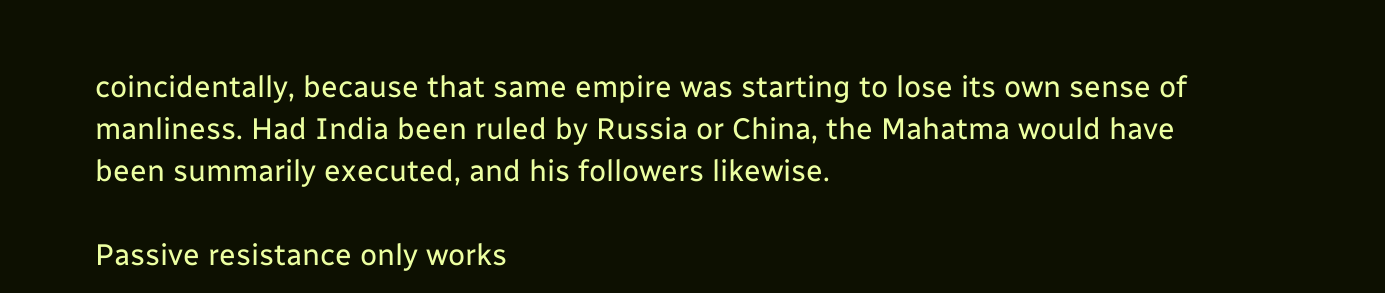coincidentally, because that same empire was starting to lose its own sense of manliness. Had India been ruled by Russia or China, the Mahatma would have been summarily executed, and his followers likewise.

Passive resistance only works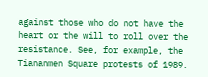against those who do not have the heart or the will to roll over the resistance. See, for example, the Tiananmen Square protests of 1989.